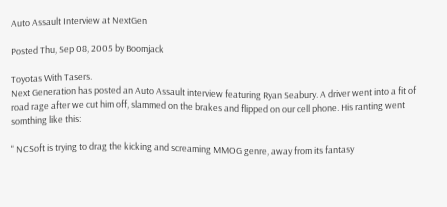Auto Assault Interview at NextGen

Posted Thu, Sep 08, 2005 by Boomjack

Toyotas With Tasers.
Next Generation has posted an Auto Assault interview featuring Ryan Seabury. A driver went into a fit of road rage after we cut him off, slammed on the brakes and flipped on our cell phone. His ranting went somthing like this:

" NCSoft is trying to drag the kicking and screaming MMOG genre, away from its fantasy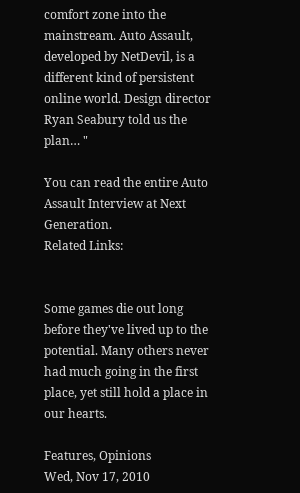comfort zone into the mainstream. Auto Assault, developed by NetDevil, is a different kind of persistent online world. Design director Ryan Seabury told us the plan… "

You can read the entire Auto Assault Interview at Next Generation.
Related Links:


Some games die out long before they've lived up to the potential. Many others never had much going in the first place, yet still hold a place in our hearts.

Features, Opinions
Wed, Nov 17, 2010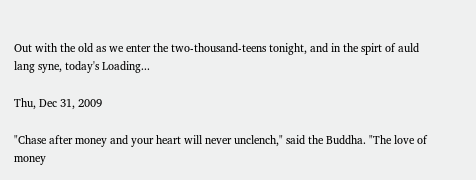Out with the old as we enter the two-thousand-teens tonight, and in the spirt of auld lang syne, today's Loading...

Thu, Dec 31, 2009

"Chase after money and your heart will never unclench," said the Buddha. "The love of money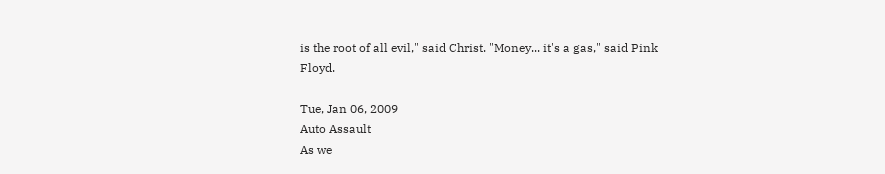is the root of all evil," said Christ. "Money... it's a gas," said Pink Floyd.

Tue, Jan 06, 2009
Auto Assault
As we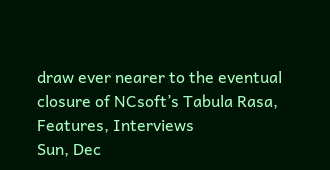draw ever nearer to the eventual closure of NCsoft’s Tabula Rasa,
Features, Interviews
Sun, Dec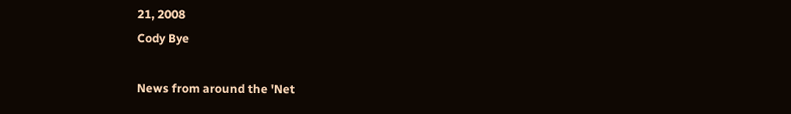21, 2008
Cody Bye

News from around the 'Net